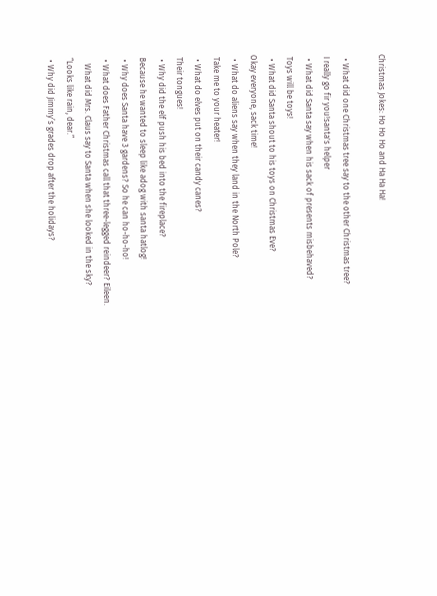Christmas Jokes: Ho Ho Ho and Ha Ha Ha!

  • What did one Christmas tree say to the other Christmas tree?
 I really go fir you!santa's helper
  • What did Santa say when his sack of presents misbehaved?
 Toys will be toys!
  • What did Santa shout to his toys on Christmas Eve?
Okay everyone, sack time!
  • What do aliens say when they land in the North Pole?
 Take me to your heater!
  • What do elves put on their candy canes?
 Their tongues!
  • Why did the elf push his bed into the fireplace?
 Because he wanted to sleep like adog with santa hatlog!
  • Why does Santa have 3 gardens? So he can ho-ho-ho!
  • What does Father Christmas call that three-legged reindeer? Eileen.
    What did Mrs. Claus say to Santa when she looked in the sky?
 “Looks like rain, dear.”
  • Why did Jimmy’s grades drop after the holidays?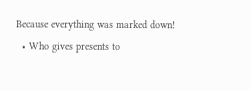Because everything was marked down!
  • Who gives presents to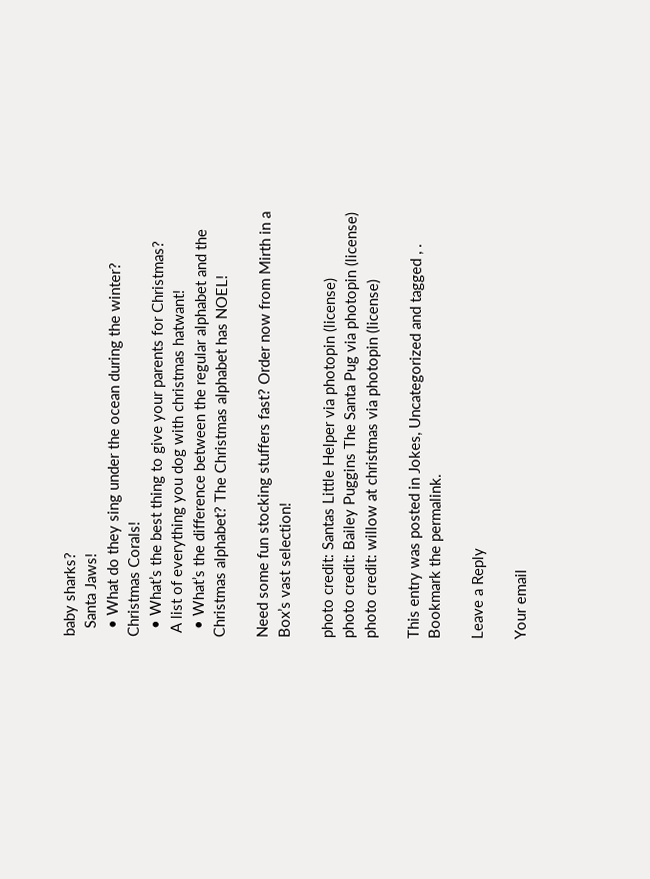baby sharks?
  Santa Jaws!
  • What do they sing under the ocean during the winter? Christmas Corals!
  • What’s the best thing to give your parents for Christmas?
 A list of everything you dog with christmas hatwant!
  • What’s the difference between the regular alphabet and the Christmas alphabet? The Christmas alphabet has NOEL!

Need some fun stocking stuffers fast? Order now from Mirth in a Box’s vast selection!

photo credit: Santas Little Helper via photopin (license)
photo credit: Bailey Puggins The Santa Pug via photopin (license)
photo credit: willow at christmas via photopin (license)

This entry was posted in Jokes, Uncategorized and tagged , . Bookmark the permalink.

Leave a Reply

Your email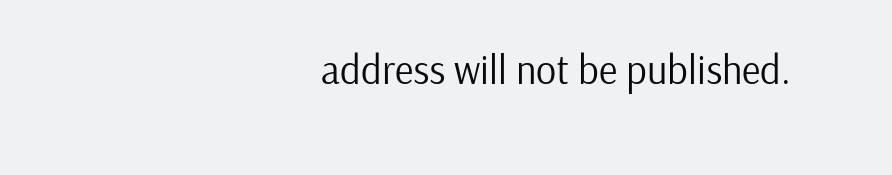address will not be published.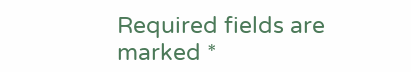Required fields are marked *